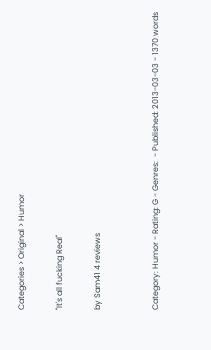Categories > Original > Humor

"It's all fucking Real"

by Sam41 4 reviews


Category: Humor - Rating: G - Genres:  - Published: 2013-03-03 - 1370 words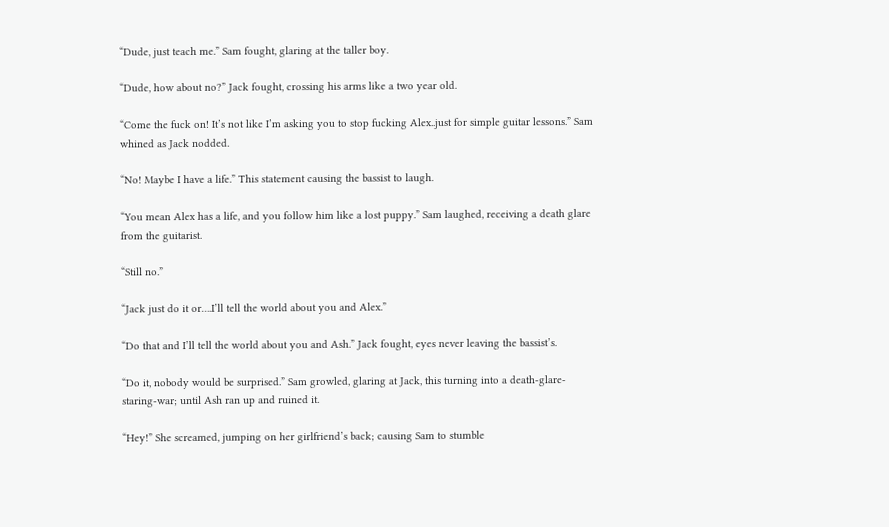“Dude, just teach me.” Sam fought, glaring at the taller boy.

“Dude, how about no?” Jack fought, crossing his arms like a two year old.

“Come the fuck on! It’s not like I’m asking you to stop fucking Alex..just for simple guitar lessons.” Sam whined as Jack nodded.

“No! Maybe I have a life.” This statement causing the bassist to laugh.

“You mean Alex has a life, and you follow him like a lost puppy.” Sam laughed, receiving a death glare from the guitarist.

“Still no.”

“Jack just do it or….I’ll tell the world about you and Alex.”

“Do that and I’ll tell the world about you and Ash.” Jack fought, eyes never leaving the bassist’s.

“Do it, nobody would be surprised.” Sam growled, glaring at Jack, this turning into a death-glare-staring-war; until Ash ran up and ruined it.

“Hey!” She screamed, jumping on her girlfriend’s back; causing Sam to stumble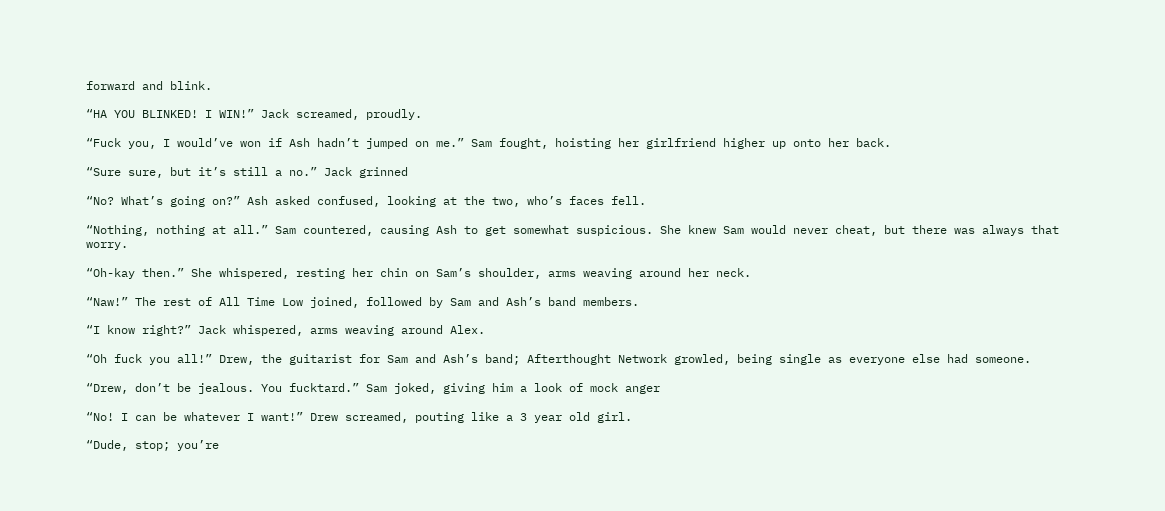forward and blink.

“HA YOU BLINKED! I WIN!” Jack screamed, proudly.

“Fuck you, I would’ve won if Ash hadn’t jumped on me.” Sam fought, hoisting her girlfriend higher up onto her back.

“Sure sure, but it’s still a no.” Jack grinned

“No? What’s going on?” Ash asked confused, looking at the two, who’s faces fell.

“Nothing, nothing at all.” Sam countered, causing Ash to get somewhat suspicious. She knew Sam would never cheat, but there was always that worry.

“Oh-kay then.” She whispered, resting her chin on Sam’s shoulder, arms weaving around her neck.

“Naw!” The rest of All Time Low joined, followed by Sam and Ash’s band members.

“I know right?” Jack whispered, arms weaving around Alex.

“Oh fuck you all!” Drew, the guitarist for Sam and Ash’s band; Afterthought Network growled, being single as everyone else had someone.

“Drew, don’t be jealous. You fucktard.” Sam joked, giving him a look of mock anger

“No! I can be whatever I want!” Drew screamed, pouting like a 3 year old girl.

“Dude, stop; you’re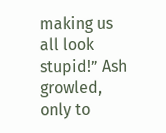making us all look stupid!” Ash growled, only to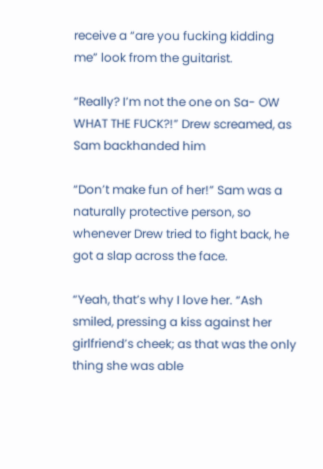receive a “are you fucking kidding me” look from the guitarist.

“Really? I’m not the one on Sa- OW WHAT THE FUCK?!” Drew screamed, as Sam backhanded him

“Don’t make fun of her!” Sam was a naturally protective person, so whenever Drew tried to fight back, he got a slap across the face.

“Yeah, that’s why I love her. “Ash smiled, pressing a kiss against her girlfriend’s cheek; as that was the only thing she was able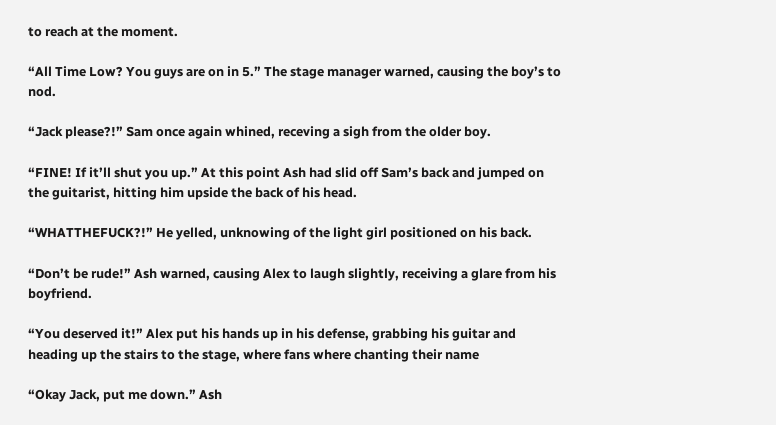to reach at the moment.

“All Time Low? You guys are on in 5.” The stage manager warned, causing the boy’s to nod.

“Jack please?!” Sam once again whined, receving a sigh from the older boy.

“FINE! If it’ll shut you up.” At this point Ash had slid off Sam’s back and jumped on the guitarist, hitting him upside the back of his head.

“WHATTHEFUCK?!” He yelled, unknowing of the light girl positioned on his back.

“Don’t be rude!” Ash warned, causing Alex to laugh slightly, receiving a glare from his boyfriend.

“You deserved it!” Alex put his hands up in his defense, grabbing his guitar and heading up the stairs to the stage, where fans where chanting their name

“Okay Jack, put me down.” Ash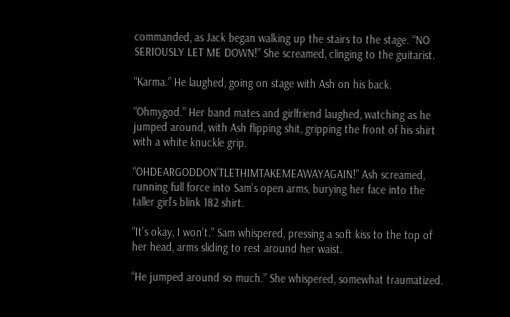commanded, as Jack began walking up the stairs to the stage. “NO SERIOUSLY LET ME DOWN!” She screamed, clinging to the guitarist.

“Karma.” He laughed, going on stage with Ash on his back.

“Ohmygod.” Her band mates and girlfriend laughed, watching as he jumped around, with Ash flipping shit, gripping the front of his shirt with a white knuckle grip.

“OHDEARGODDON’TLETHIMTAKEMEAWAYAGAIN!” Ash screamed, running full force into Sam’s open arms, burying her face into the taller girl’s blink 182 shirt.

“It’s okay, I won’t.” Sam whispered, pressing a soft kiss to the top of her head, arms sliding to rest around her waist.

“He jumped around so much.” She whispered, somewhat traumatized.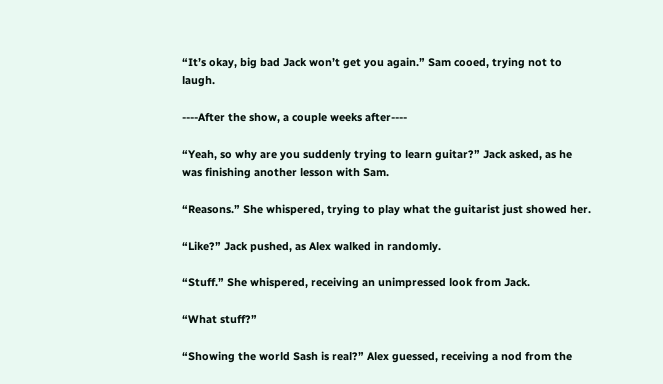“It’s okay, big bad Jack won’t get you again.” Sam cooed, trying not to laugh.

----After the show, a couple weeks after----

“Yeah, so why are you suddenly trying to learn guitar?” Jack asked, as he was finishing another lesson with Sam.

“Reasons.” She whispered, trying to play what the guitarist just showed her.

“Like?” Jack pushed, as Alex walked in randomly.

“Stuff.” She whispered, receiving an unimpressed look from Jack.

“What stuff?”

“Showing the world Sash is real?” Alex guessed, receiving a nod from the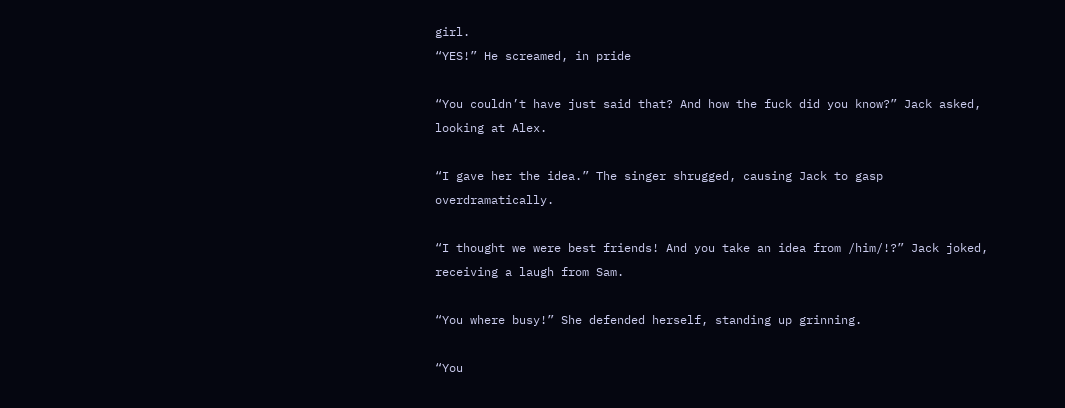girl.
“YES!” He screamed, in pride

“You couldn’t have just said that? And how the fuck did you know?” Jack asked, looking at Alex.

“I gave her the idea.” The singer shrugged, causing Jack to gasp overdramatically.

“I thought we were best friends! And you take an idea from /him/!?” Jack joked, receiving a laugh from Sam.

“You where busy!” She defended herself, standing up grinning.

“You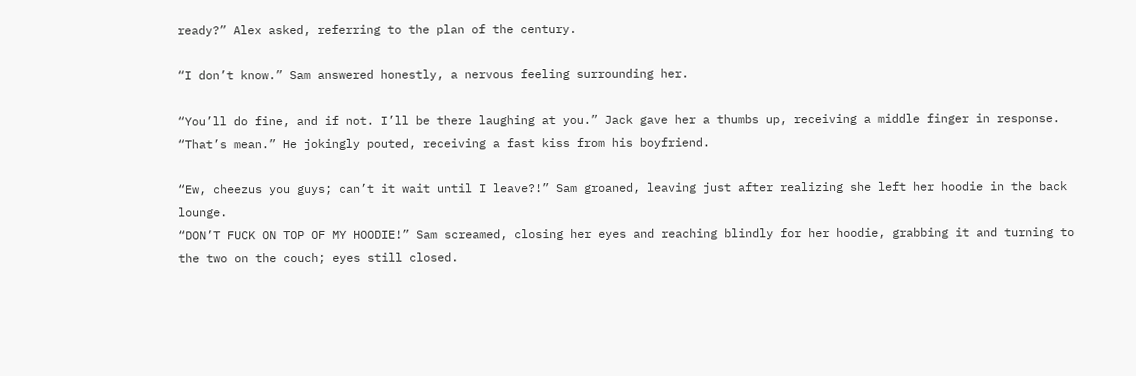ready?” Alex asked, referring to the plan of the century.

“I don’t know.” Sam answered honestly, a nervous feeling surrounding her.

“You’ll do fine, and if not. I’ll be there laughing at you.” Jack gave her a thumbs up, receiving a middle finger in response.
“That’s mean.” He jokingly pouted, receiving a fast kiss from his boyfriend.

“Ew, cheezus you guys; can’t it wait until I leave?!” Sam groaned, leaving just after realizing she left her hoodie in the back lounge.
“DON’T FUCK ON TOP OF MY HOODIE!” Sam screamed, closing her eyes and reaching blindly for her hoodie, grabbing it and turning to the two on the couch; eyes still closed.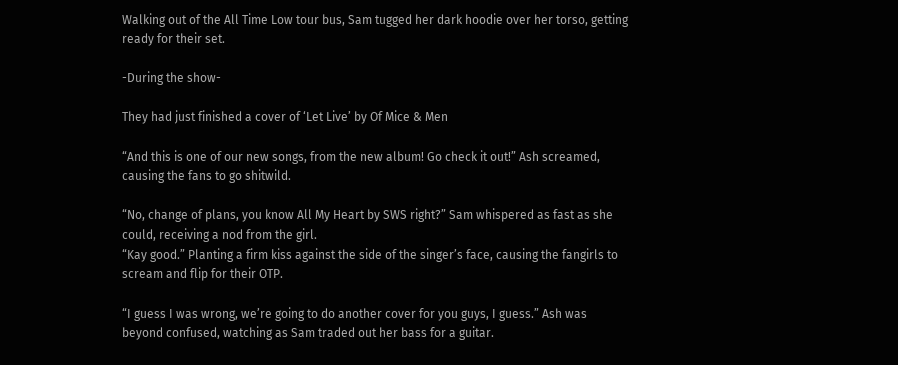Walking out of the All Time Low tour bus, Sam tugged her dark hoodie over her torso, getting ready for their set.

-During the show-

They had just finished a cover of ‘Let Live’ by Of Mice & Men

“And this is one of our new songs, from the new album! Go check it out!” Ash screamed, causing the fans to go shitwild.

“No, change of plans, you know All My Heart by SWS right?” Sam whispered as fast as she could, receiving a nod from the girl.
“Kay good.” Planting a firm kiss against the side of the singer’s face, causing the fangirls to scream and flip for their OTP.

“I guess I was wrong, we’re going to do another cover for you guys, I guess.” Ash was beyond confused, watching as Sam traded out her bass for a guitar.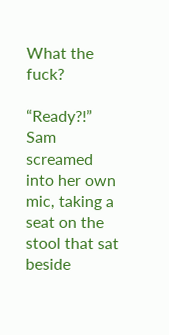What the fuck?

“Ready?!” Sam screamed into her own mic, taking a seat on the stool that sat beside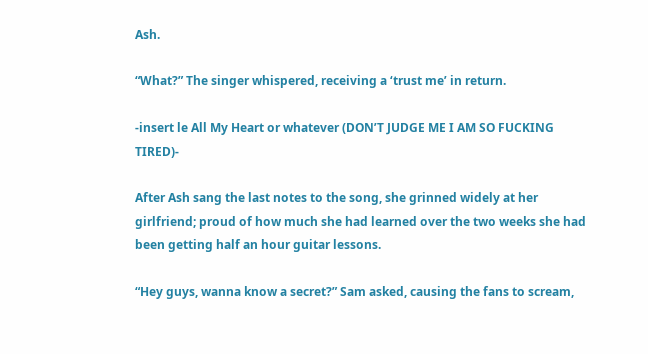Ash.

“What?” The singer whispered, receiving a ‘trust me’ in return.

-insert le All My Heart or whatever (DON’T JUDGE ME I AM SO FUCKING TIRED)-

After Ash sang the last notes to the song, she grinned widely at her girlfriend; proud of how much she had learned over the two weeks she had been getting half an hour guitar lessons.

“Hey guys, wanna know a secret?” Sam asked, causing the fans to scream,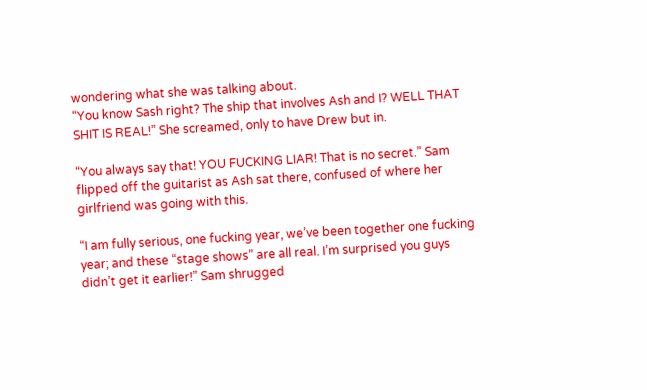wondering what she was talking about.
“You know Sash right? The ship that involves Ash and I? WELL THAT SHIT IS REAL!” She screamed, only to have Drew but in.

“You always say that! YOU FUCKING LIAR! That is no secret.” Sam flipped off the guitarist as Ash sat there, confused of where her girlfriend was going with this.

“I am fully serious, one fucking year, we’ve been together one fucking year; and these “stage shows” are all real. I’m surprised you guys didn’t get it earlier!” Sam shrugged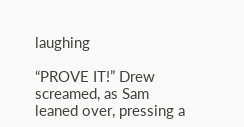laughing

“PROVE IT!” Drew screamed, as Sam leaned over, pressing a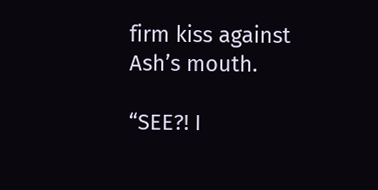firm kiss against Ash’s mouth.

“SEE?! I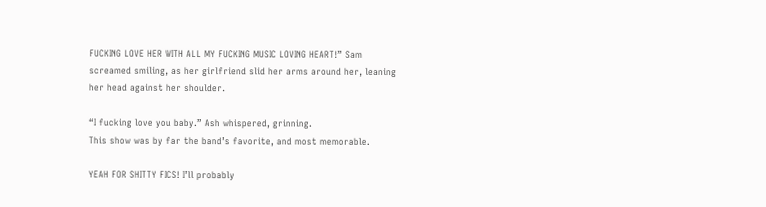FUCKING LOVE HER WITH ALL MY FUCKING MUSIC LOVING HEART!” Sam screamed smiling, as her girlfriend slid her arms around her, leaning her head against her shoulder.

“I fucking love you baby.” Ash whispered, grinning.
This show was by far the band’s favorite, and most memorable.

YEAH FOR SHITTY FICS! I’ll probably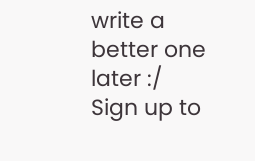write a better one later :/
Sign up to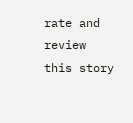rate and review this story